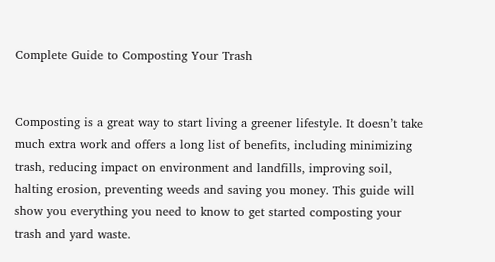Complete Guide to Composting Your Trash


Composting is a great way to start living a greener lifestyle. It doesn’t take much extra work and offers a long list of benefits, including minimizing trash, reducing impact on environment and landfills, improving soil, halting erosion, preventing weeds and saving you money. This guide will show you everything you need to know to get started composting your trash and yard waste.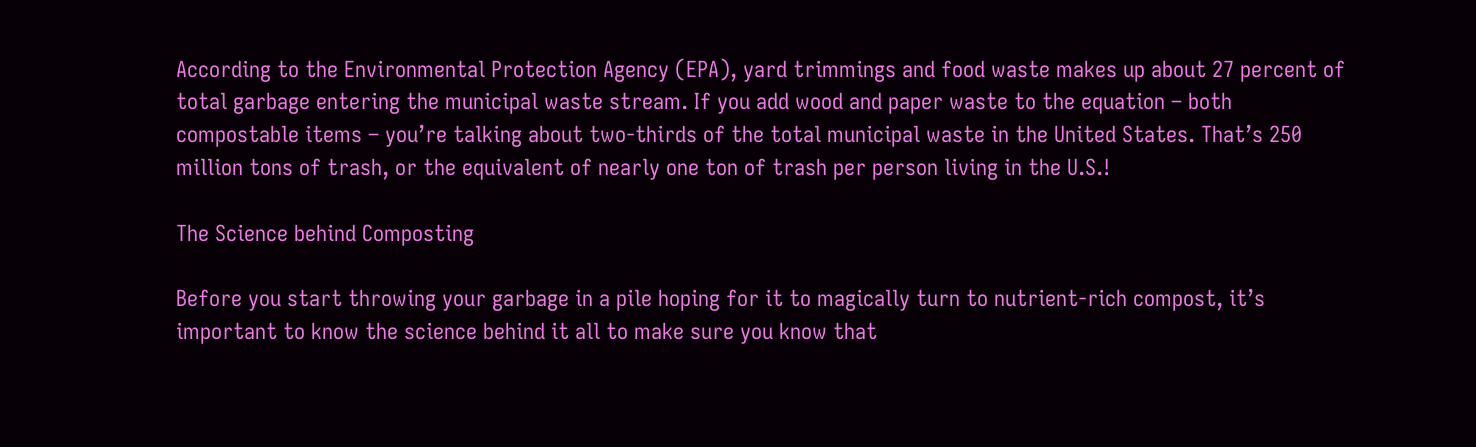According to the Environmental Protection Agency (EPA), yard trimmings and food waste makes up about 27 percent of total garbage entering the municipal waste stream. If you add wood and paper waste to the equation – both compostable items – you’re talking about two-thirds of the total municipal waste in the United States. That’s 250 million tons of trash, or the equivalent of nearly one ton of trash per person living in the U.S.!

The Science behind Composting

Before you start throwing your garbage in a pile hoping for it to magically turn to nutrient-rich compost, it’s important to know the science behind it all to make sure you know that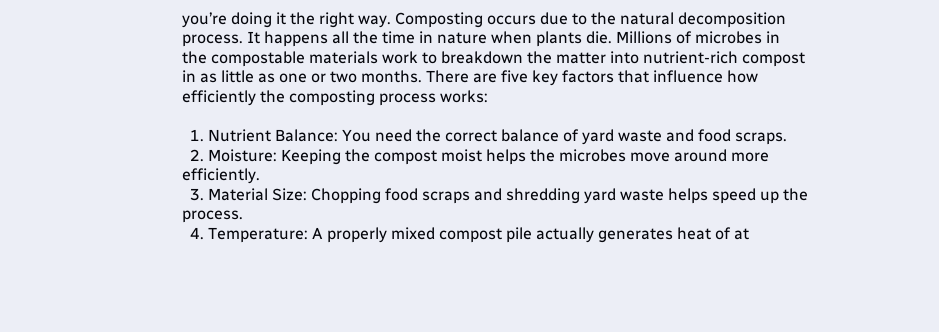you’re doing it the right way. Composting occurs due to the natural decomposition process. It happens all the time in nature when plants die. Millions of microbes in the compostable materials work to breakdown the matter into nutrient-rich compost in as little as one or two months. There are five key factors that influence how efficiently the composting process works:

  1. Nutrient Balance: You need the correct balance of yard waste and food scraps.
  2. Moisture: Keeping the compost moist helps the microbes move around more efficiently.
  3. Material Size: Chopping food scraps and shredding yard waste helps speed up the process.
  4. Temperature: A properly mixed compost pile actually generates heat of at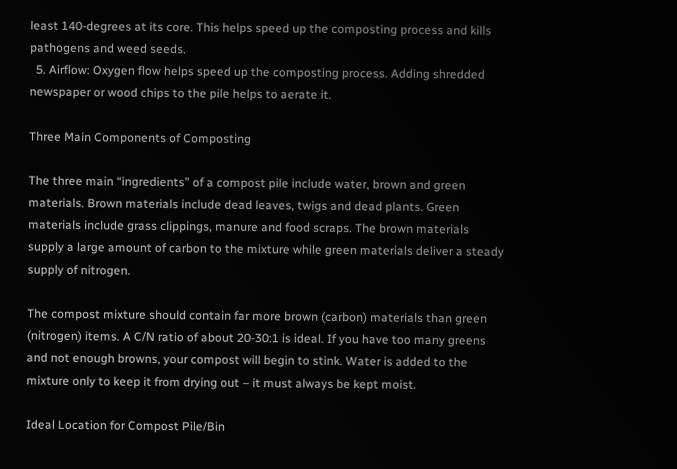least 140-degrees at its core. This helps speed up the composting process and kills pathogens and weed seeds.
  5. Airflow: Oxygen flow helps speed up the composting process. Adding shredded newspaper or wood chips to the pile helps to aerate it.

Three Main Components of Composting

The three main “ingredients” of a compost pile include water, brown and green materials. Brown materials include dead leaves, twigs and dead plants. Green materials include grass clippings, manure and food scraps. The brown materials supply a large amount of carbon to the mixture while green materials deliver a steady supply of nitrogen.

The compost mixture should contain far more brown (carbon) materials than green (nitrogen) items. A C/N ratio of about 20-30:1 is ideal. If you have too many greens and not enough browns, your compost will begin to stink. Water is added to the mixture only to keep it from drying out – it must always be kept moist.

Ideal Location for Compost Pile/Bin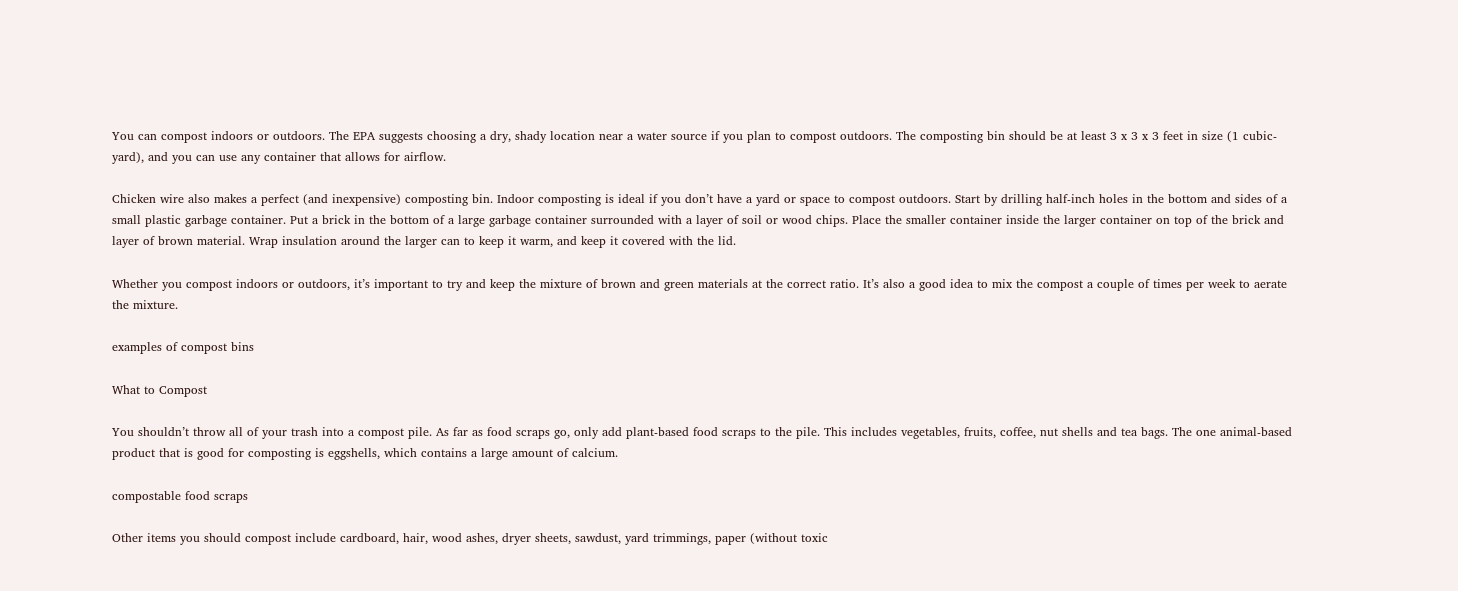You can compost indoors or outdoors. The EPA suggests choosing a dry, shady location near a water source if you plan to compost outdoors. The composting bin should be at least 3 x 3 x 3 feet in size (1 cubic-yard), and you can use any container that allows for airflow.

Chicken wire also makes a perfect (and inexpensive) composting bin. Indoor composting is ideal if you don’t have a yard or space to compost outdoors. Start by drilling half-inch holes in the bottom and sides of a small plastic garbage container. Put a brick in the bottom of a large garbage container surrounded with a layer of soil or wood chips. Place the smaller container inside the larger container on top of the brick and layer of brown material. Wrap insulation around the larger can to keep it warm, and keep it covered with the lid.

Whether you compost indoors or outdoors, it’s important to try and keep the mixture of brown and green materials at the correct ratio. It’s also a good idea to mix the compost a couple of times per week to aerate the mixture.

examples of compost bins

What to Compost

You shouldn’t throw all of your trash into a compost pile. As far as food scraps go, only add plant-based food scraps to the pile. This includes vegetables, fruits, coffee, nut shells and tea bags. The one animal-based product that is good for composting is eggshells, which contains a large amount of calcium.

compostable food scraps

Other items you should compost include cardboard, hair, wood ashes, dryer sheets, sawdust, yard trimmings, paper (without toxic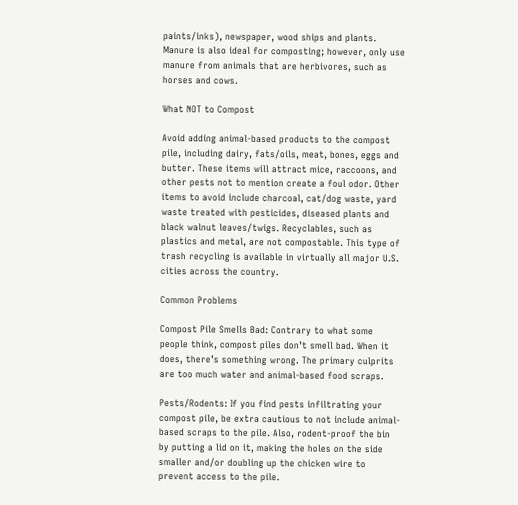paints/inks), newspaper, wood ships and plants. Manure is also ideal for composting; however, only use manure from animals that are herbivores, such as horses and cows.

What NOT to Compost

Avoid adding animal-based products to the compost pile, including dairy, fats/oils, meat, bones, eggs and butter. These items will attract mice, raccoons, and other pests not to mention create a foul odor. Other items to avoid include charcoal, cat/dog waste, yard waste treated with pesticides, diseased plants and black walnut leaves/twigs. Recyclables, such as plastics and metal, are not compostable. This type of trash recycling is available in virtually all major U.S. cities across the country.

Common Problems

Compost Pile Smells Bad: Contrary to what some people think, compost piles don’t smell bad. When it does, there’s something wrong. The primary culprits are too much water and animal-based food scraps.

Pests/Rodents: If you find pests infiltrating your compost pile, be extra cautious to not include animal-based scraps to the pile. Also, rodent-proof the bin by putting a lid on it, making the holes on the side smaller and/or doubling up the chicken wire to prevent access to the pile.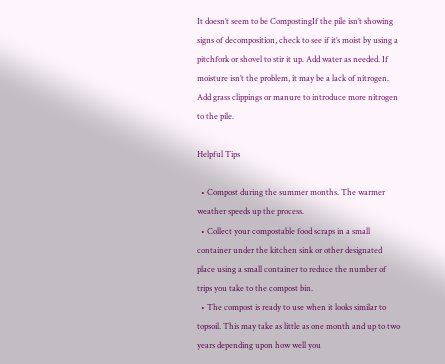It doesn’t seem to be CompostingIf the pile isn’t showing signs of decomposition, check to see if it’s moist by using a pitchfork or shovel to stir it up. Add water as needed. If moisture isn’t the problem, it may be a lack of nitrogen. Add grass clippings or manure to introduce more nitrogen to the pile.

Helpful Tips

  • Compost during the summer months. The warmer weather speeds up the process.
  • Collect your compostable food scraps in a small container under the kitchen sink or other designated place using a small container to reduce the number of trips you take to the compost bin.
  • The compost is ready to use when it looks similar to topsoil. This may take as little as one month and up to two years depending upon how well you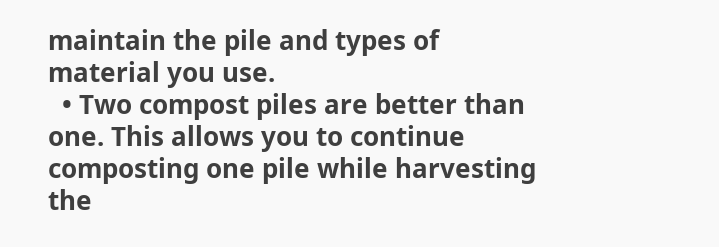maintain the pile and types of material you use.
  • Two compost piles are better than one. This allows you to continue composting one pile while harvesting the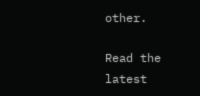other.

Read the latest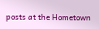posts at the Hometown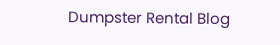Dumpster Rental Blog